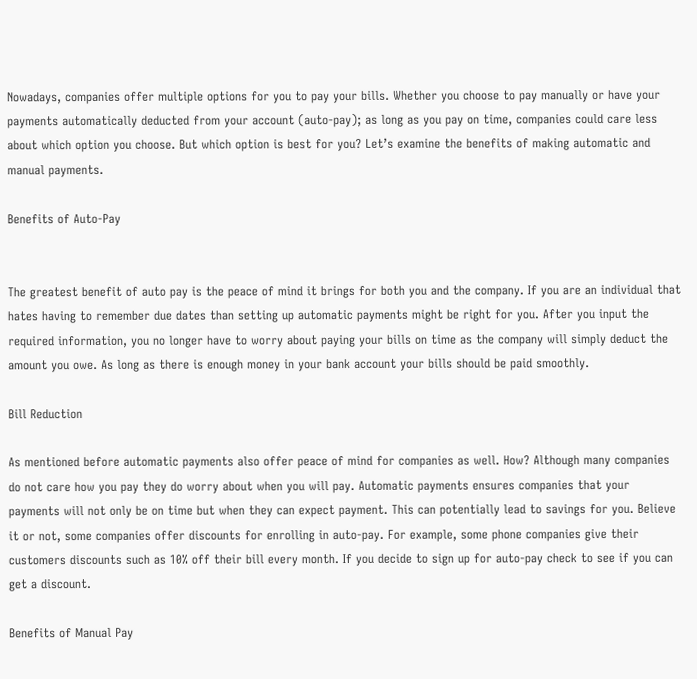Nowadays, companies offer multiple options for you to pay your bills. Whether you choose to pay manually or have your payments automatically deducted from your account (auto-pay); as long as you pay on time, companies could care less about which option you choose. But which option is best for you? Let’s examine the benefits of making automatic and manual payments.

Benefits of Auto-Pay


The greatest benefit of auto pay is the peace of mind it brings for both you and the company. If you are an individual that hates having to remember due dates than setting up automatic payments might be right for you. After you input the required information, you no longer have to worry about paying your bills on time as the company will simply deduct the amount you owe. As long as there is enough money in your bank account your bills should be paid smoothly.

Bill Reduction

As mentioned before automatic payments also offer peace of mind for companies as well. How? Although many companies do not care how you pay they do worry about when you will pay. Automatic payments ensures companies that your payments will not only be on time but when they can expect payment. This can potentially lead to savings for you. Believe it or not, some companies offer discounts for enrolling in auto-pay. For example, some phone companies give their customers discounts such as 10% off their bill every month. If you decide to sign up for auto-pay check to see if you can get a discount.

Benefits of Manual Pay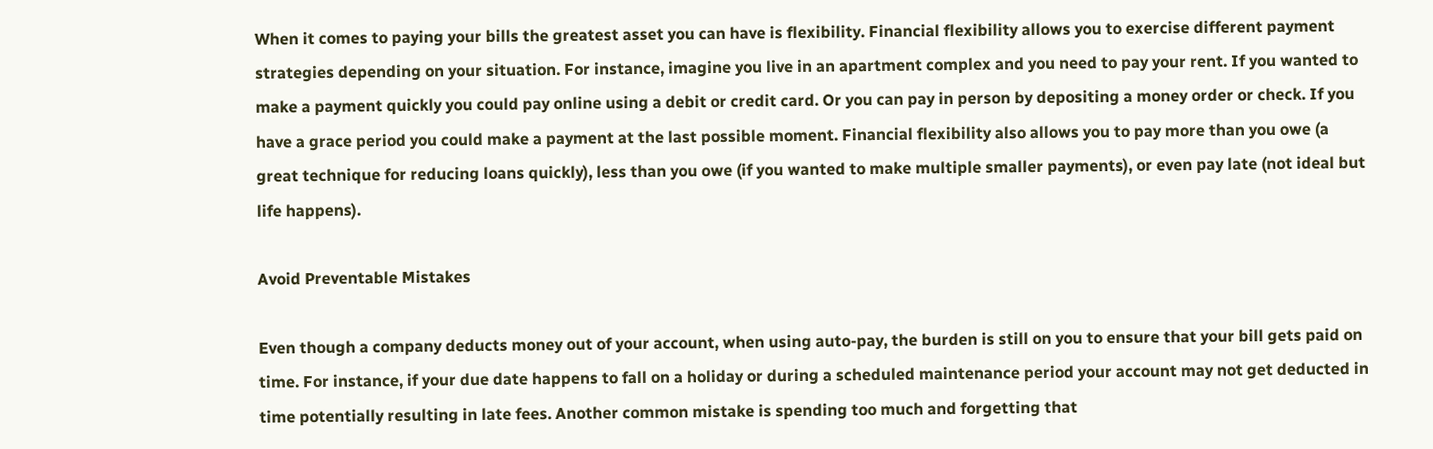When it comes to paying your bills the greatest asset you can have is flexibility. Financial flexibility allows you to exercise different payment strategies depending on your situation. For instance, imagine you live in an apartment complex and you need to pay your rent. If you wanted to make a payment quickly you could pay online using a debit or credit card. Or you can pay in person by depositing a money order or check. If you have a grace period you could make a payment at the last possible moment. Financial flexibility also allows you to pay more than you owe (a great technique for reducing loans quickly), less than you owe (if you wanted to make multiple smaller payments), or even pay late (not ideal but life happens).

Avoid Preventable Mistakes

Even though a company deducts money out of your account, when using auto-pay, the burden is still on you to ensure that your bill gets paid on time. For instance, if your due date happens to fall on a holiday or during a scheduled maintenance period your account may not get deducted in time potentially resulting in late fees. Another common mistake is spending too much and forgetting that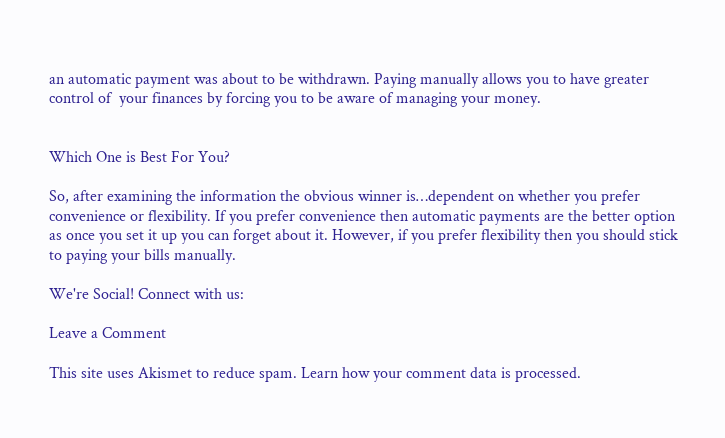an automatic payment was about to be withdrawn. Paying manually allows you to have greater control of  your finances by forcing you to be aware of managing your money.


Which One is Best For You?

So, after examining the information the obvious winner is…dependent on whether you prefer convenience or flexibility. If you prefer convenience then automatic payments are the better option as once you set it up you can forget about it. However, if you prefer flexibility then you should stick to paying your bills manually.

We're Social! Connect with us:

Leave a Comment

This site uses Akismet to reduce spam. Learn how your comment data is processed.